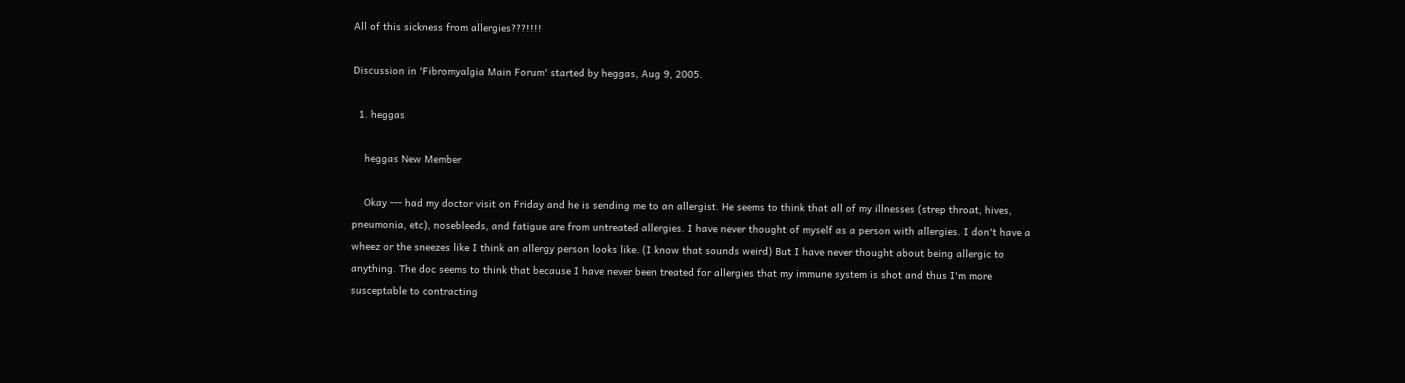All of this sickness from allergies???!!!!

Discussion in 'Fibromyalgia Main Forum' started by heggas, Aug 9, 2005.

  1. heggas

    heggas New Member

    Okay --- had my doctor visit on Friday and he is sending me to an allergist. He seems to think that all of my illnesses (strep throat, hives, pneumonia, etc), nosebleeds, and fatigue are from untreated allergies. I have never thought of myself as a person with allergies. I don't have a wheez or the sneezes like I think an allergy person looks like. (I know that sounds weird) But I have never thought about being allergic to anything. The doc seems to think that because I have never been treated for allergies that my immune system is shot and thus I'm more susceptable to contracting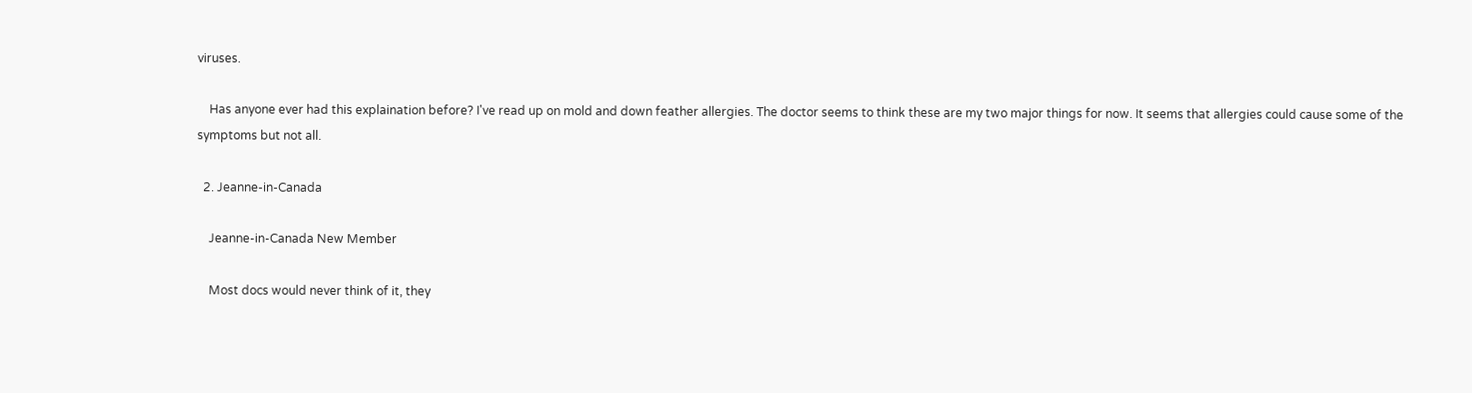viruses.

    Has anyone ever had this explaination before? I've read up on mold and down feather allergies. The doctor seems to think these are my two major things for now. It seems that allergies could cause some of the symptoms but not all.

  2. Jeanne-in-Canada

    Jeanne-in-Canada New Member

    Most docs would never think of it, they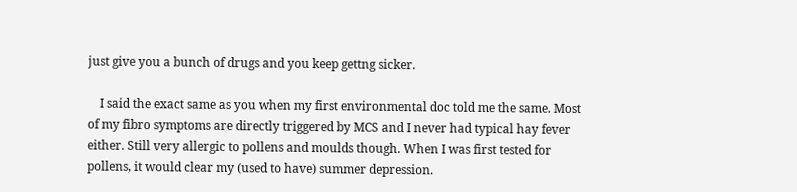just give you a bunch of drugs and you keep gettng sicker.

    I said the exact same as you when my first environmental doc told me the same. Most of my fibro symptoms are directly triggered by MCS and I never had typical hay fever either. Still very allergic to pollens and moulds though. When I was first tested for pollens, it would clear my (used to have) summer depression.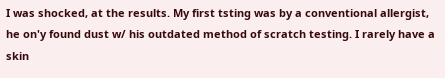I was shocked, at the results. My first tsting was by a conventional allergist, he on'y found dust w/ his outdated method of scratch testing. I rarely have a skin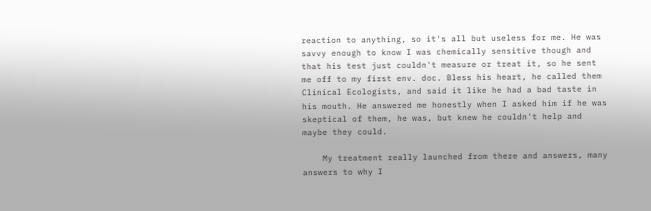reaction to anything, so it's all but useless for me. He was savvy enough to know I was chemically sensitive though and that his test just couldn't measure or treat it, so he sent me off to my first env. doc. Bless his heart, he called them Clinical Ecologists, and said it like he had a bad taste in his mouth. He answered me honestly when I asked him if he was skeptical of them, he was, but knew he couldn't help and maybe they could.

    My treatment really launched from there and answers, many answers to why I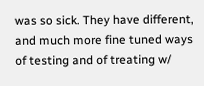was so sick. They have different, and much more fine tuned ways of testing and of treating w/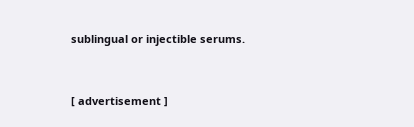sublingual or injectible serums.


[ advertisement ]